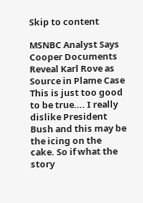Skip to content

MSNBC Analyst Says Cooper Documents Reveal Karl Rove as Source in Plame Case This is just too good to be true…. I really dislike President Bush and this may be the icing on the cake. So if what the story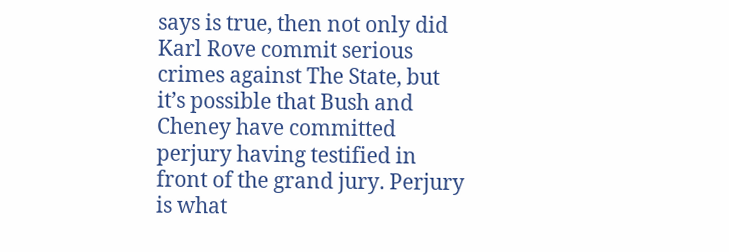says is true, then not only did Karl Rove commit serious crimes against The State, but it’s possible that Bush and Cheney have committed perjury having testified in front of the grand jury. Perjury is what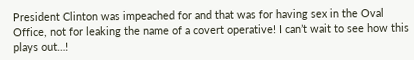President Clinton was impeached for and that was for having sex in the Oval Office, not for leaking the name of a covert operative! I can’t wait to see how this plays out…!